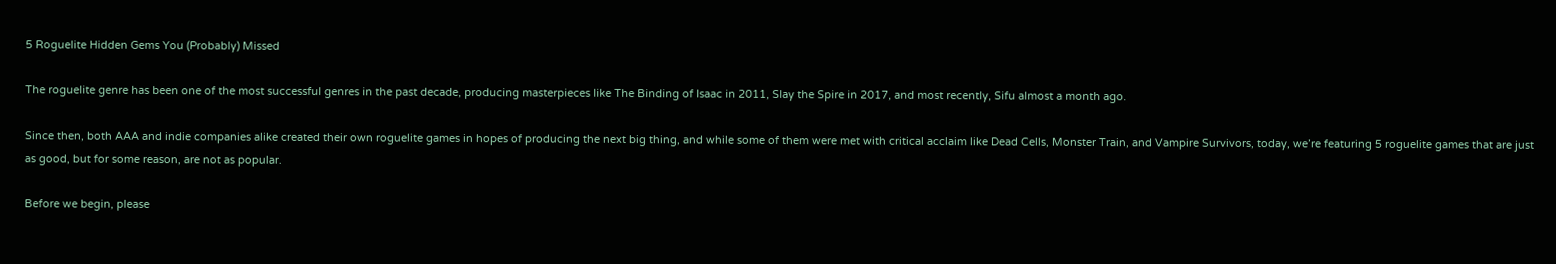5 Roguelite Hidden Gems You (Probably) Missed

The roguelite genre has been one of the most successful genres in the past decade, producing masterpieces like The Binding of Isaac in 2011, Slay the Spire in 2017, and most recently, Sifu almost a month ago.

Since then, both AAA and indie companies alike created their own roguelite games in hopes of producing the next big thing, and while some of them were met with critical acclaim like Dead Cells, Monster Train, and Vampire Survivors, today, we’re featuring 5 roguelite games that are just as good, but for some reason, are not as popular.

Before we begin, please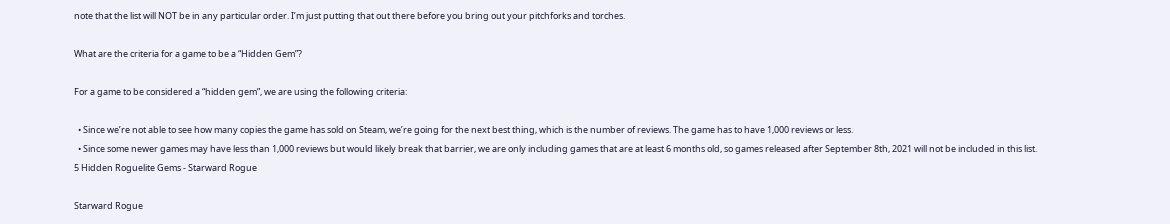note that the list will NOT be in any particular order. I’m just putting that out there before you bring out your pitchforks and torches.

What are the criteria for a game to be a “Hidden Gem”?

For a game to be considered a “hidden gem”, we are using the following criteria:

  • Since we’re not able to see how many copies the game has sold on Steam, we’re going for the next best thing, which is the number of reviews. The game has to have 1,000 reviews or less.
  • Since some newer games may have less than 1,000 reviews but would likely break that barrier, we are only including games that are at least 6 months old, so games released after September 8th, 2021 will not be included in this list.
5 Hidden Roguelite Gems - Starward Rogue

Starward Rogue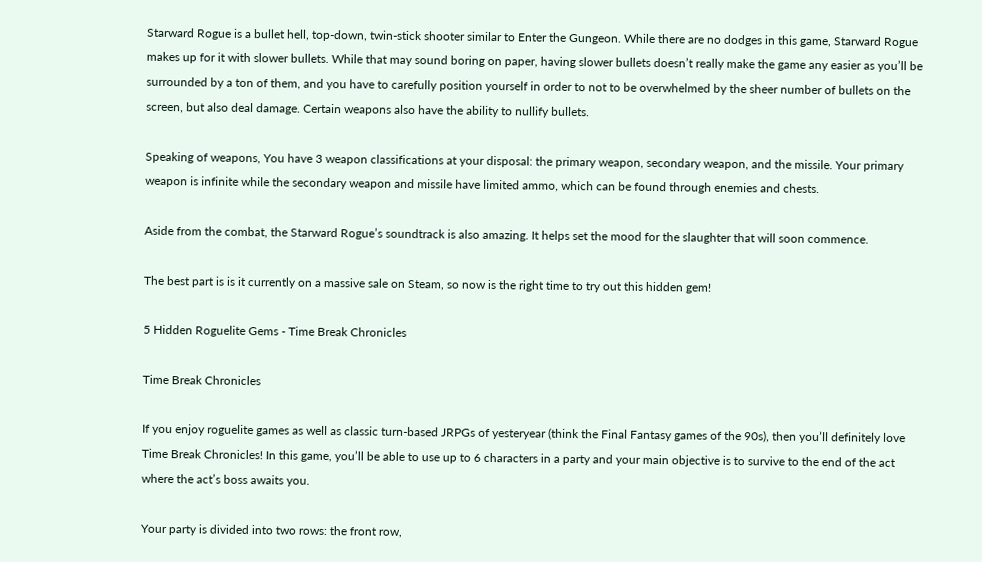Starward Rogue is a bullet hell, top-down, twin-stick shooter similar to Enter the Gungeon. While there are no dodges in this game, Starward Rogue makes up for it with slower bullets. While that may sound boring on paper, having slower bullets doesn’t really make the game any easier as you’ll be surrounded by a ton of them, and you have to carefully position yourself in order to not to be overwhelmed by the sheer number of bullets on the screen, but also deal damage. Certain weapons also have the ability to nullify bullets.

Speaking of weapons, You have 3 weapon classifications at your disposal: the primary weapon, secondary weapon, and the missile. Your primary weapon is infinite while the secondary weapon and missile have limited ammo, which can be found through enemies and chests.

Aside from the combat, the Starward Rogue’s soundtrack is also amazing. It helps set the mood for the slaughter that will soon commence.

The best part is is it currently on a massive sale on Steam, so now is the right time to try out this hidden gem!

5 Hidden Roguelite Gems - Time Break Chronicles

Time Break Chronicles

If you enjoy roguelite games as well as classic turn-based JRPGs of yesteryear (think the Final Fantasy games of the 90s), then you’ll definitely love Time Break Chronicles! In this game, you’ll be able to use up to 6 characters in a party and your main objective is to survive to the end of the act where the act’s boss awaits you.

Your party is divided into two rows: the front row,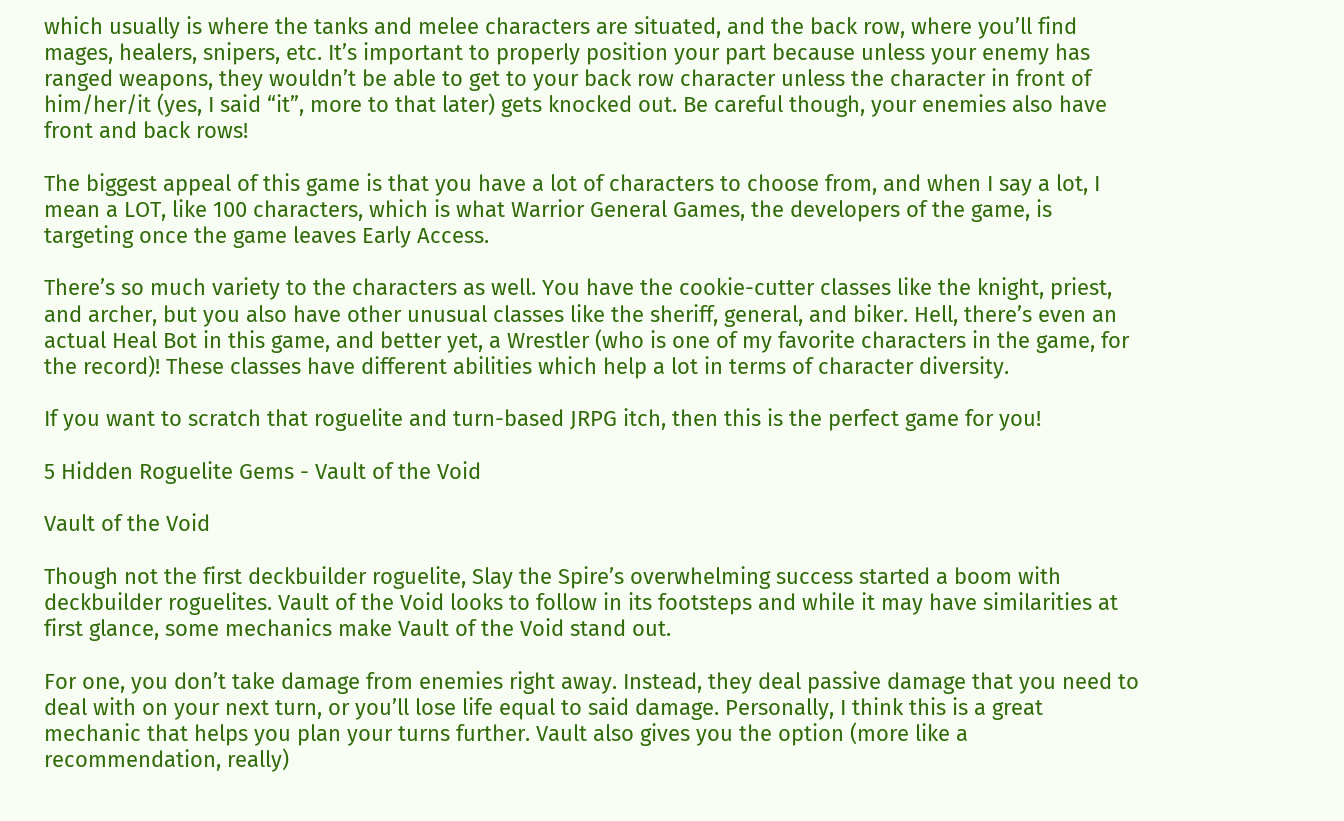which usually is where the tanks and melee characters are situated, and the back row, where you’ll find mages, healers, snipers, etc. It’s important to properly position your part because unless your enemy has ranged weapons, they wouldn’t be able to get to your back row character unless the character in front of him/her/it (yes, I said “it”, more to that later) gets knocked out. Be careful though, your enemies also have front and back rows!

The biggest appeal of this game is that you have a lot of characters to choose from, and when I say a lot, I mean a LOT, like 100 characters, which is what Warrior General Games, the developers of the game, is targeting once the game leaves Early Access.

There’s so much variety to the characters as well. You have the cookie-cutter classes like the knight, priest, and archer, but you also have other unusual classes like the sheriff, general, and biker. Hell, there’s even an actual Heal Bot in this game, and better yet, a Wrestler (who is one of my favorite characters in the game, for the record)! These classes have different abilities which help a lot in terms of character diversity.

If you want to scratch that roguelite and turn-based JRPG itch, then this is the perfect game for you!

5 Hidden Roguelite Gems - Vault of the Void

Vault of the Void

Though not the first deckbuilder roguelite, Slay the Spire’s overwhelming success started a boom with deckbuilder roguelites. Vault of the Void looks to follow in its footsteps and while it may have similarities at first glance, some mechanics make Vault of the Void stand out.

For one, you don’t take damage from enemies right away. Instead, they deal passive damage that you need to deal with on your next turn, or you’ll lose life equal to said damage. Personally, I think this is a great mechanic that helps you plan your turns further. Vault also gives you the option (more like a recommendation, really)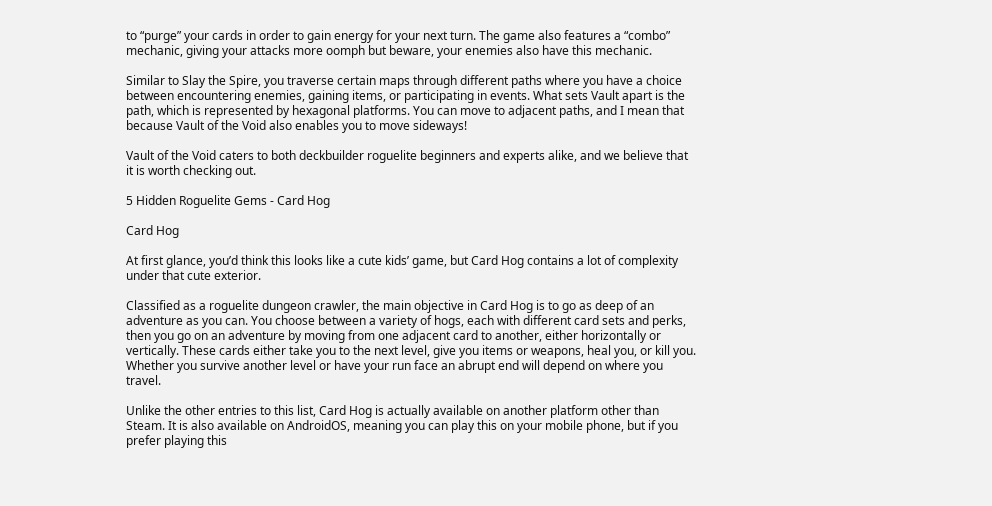to “purge” your cards in order to gain energy for your next turn. The game also features a “combo” mechanic, giving your attacks more oomph but beware, your enemies also have this mechanic.

Similar to Slay the Spire, you traverse certain maps through different paths where you have a choice between encountering enemies, gaining items, or participating in events. What sets Vault apart is the path, which is represented by hexagonal platforms. You can move to adjacent paths, and I mean that because Vault of the Void also enables you to move sideways!

Vault of the Void caters to both deckbuilder roguelite beginners and experts alike, and we believe that it is worth checking out.

5 Hidden Roguelite Gems - Card Hog

Card Hog

At first glance, you’d think this looks like a cute kids’ game, but Card Hog contains a lot of complexity under that cute exterior.

Classified as a roguelite dungeon crawler, the main objective in Card Hog is to go as deep of an adventure as you can. You choose between a variety of hogs, each with different card sets and perks, then you go on an adventure by moving from one adjacent card to another, either horizontally or vertically. These cards either take you to the next level, give you items or weapons, heal you, or kill you. Whether you survive another level or have your run face an abrupt end will depend on where you travel.

Unlike the other entries to this list, Card Hog is actually available on another platform other than Steam. It is also available on AndroidOS, meaning you can play this on your mobile phone, but if you prefer playing this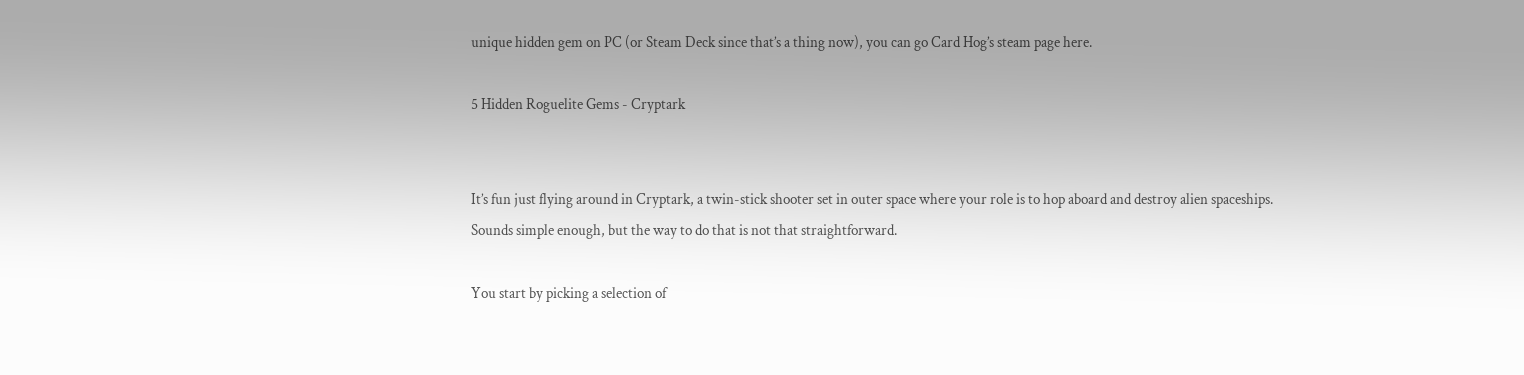unique hidden gem on PC (or Steam Deck since that’s a thing now), you can go Card Hog’s steam page here.

5 Hidden Roguelite Gems - Cryptark


It’s fun just flying around in Cryptark, a twin-stick shooter set in outer space where your role is to hop aboard and destroy alien spaceships. Sounds simple enough, but the way to do that is not that straightforward.

You start by picking a selection of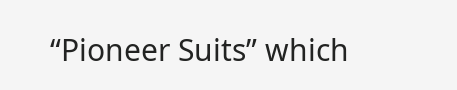“Pioneer Suits” which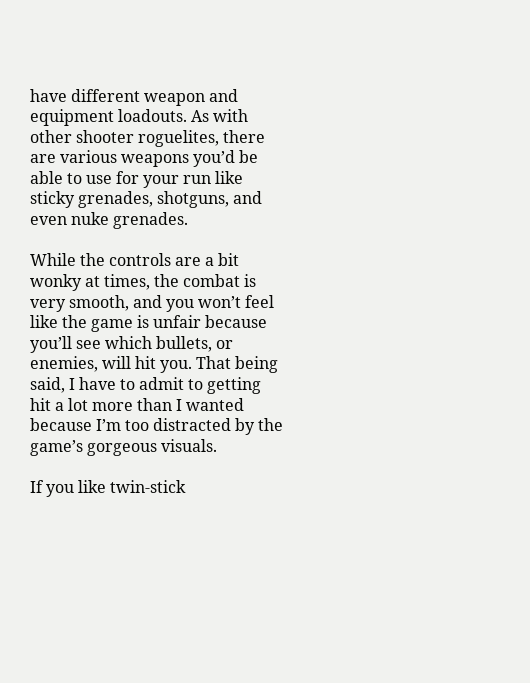have different weapon and equipment loadouts. As with other shooter roguelites, there are various weapons you’d be able to use for your run like sticky grenades, shotguns, and even nuke grenades.

While the controls are a bit wonky at times, the combat is very smooth, and you won’t feel like the game is unfair because you’ll see which bullets, or enemies, will hit you. That being said, I have to admit to getting hit a lot more than I wanted because I’m too distracted by the game’s gorgeous visuals.

If you like twin-stick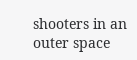shooters in an outer space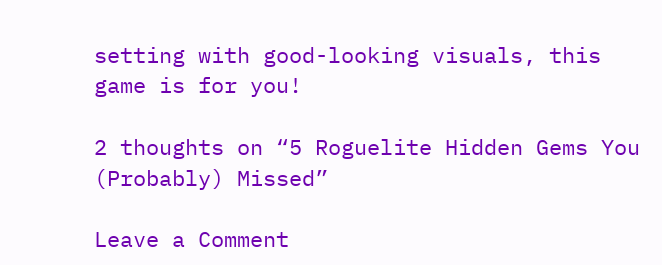setting with good-looking visuals, this game is for you!

2 thoughts on “5 Roguelite Hidden Gems You (Probably) Missed”

Leave a Comment